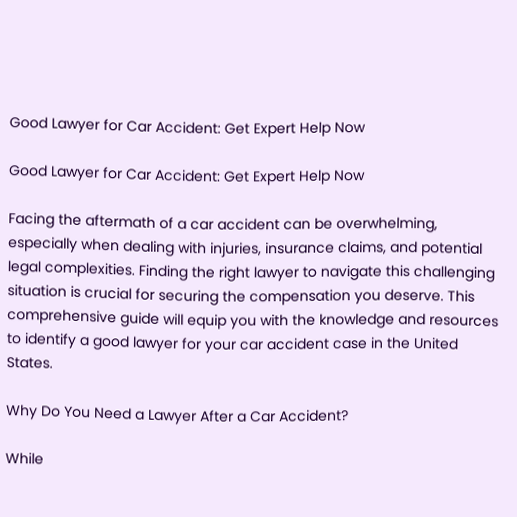Good Lawyer for Car Accident: Get Expert Help Now

Good Lawyer for Car Accident: Get Expert Help Now

Facing the aftermath of a car accident can be overwhelming, especially when dealing with injuries, insurance claims, and potential legal complexities. Finding the right lawyer to navigate this challenging situation is crucial for securing the compensation you deserve. This comprehensive guide will equip you with the knowledge and resources to identify a good lawyer for your car accident case in the United States.

Why Do You Need a Lawyer After a Car Accident?

While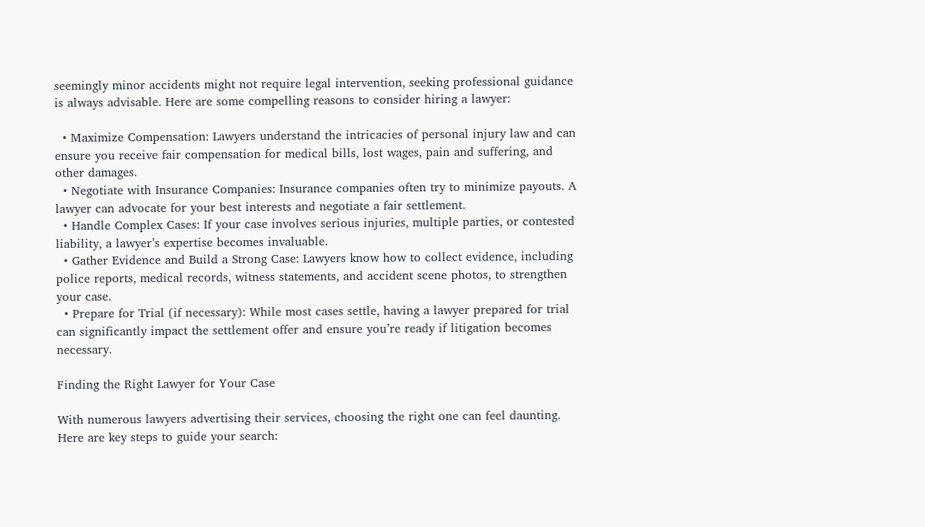seemingly minor accidents might not require legal intervention, seeking professional guidance is always advisable. Here are some compelling reasons to consider hiring a lawyer:

  • Maximize Compensation: Lawyers understand the intricacies of personal injury law and can ensure you receive fair compensation for medical bills, lost wages, pain and suffering, and other damages.
  • Negotiate with Insurance Companies: Insurance companies often try to minimize payouts. A lawyer can advocate for your best interests and negotiate a fair settlement.
  • Handle Complex Cases: If your case involves serious injuries, multiple parties, or contested liability, a lawyer’s expertise becomes invaluable.
  • Gather Evidence and Build a Strong Case: Lawyers know how to collect evidence, including police reports, medical records, witness statements, and accident scene photos, to strengthen your case.
  • Prepare for Trial (if necessary): While most cases settle, having a lawyer prepared for trial can significantly impact the settlement offer and ensure you’re ready if litigation becomes necessary.

Finding the Right Lawyer for Your Case

With numerous lawyers advertising their services, choosing the right one can feel daunting. Here are key steps to guide your search: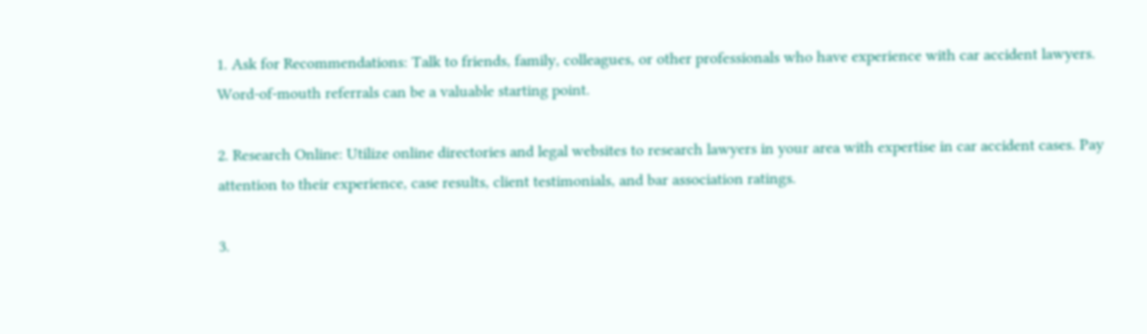1. Ask for Recommendations: Talk to friends, family, colleagues, or other professionals who have experience with car accident lawyers. Word-of-mouth referrals can be a valuable starting point.

2. Research Online: Utilize online directories and legal websites to research lawyers in your area with expertise in car accident cases. Pay attention to their experience, case results, client testimonials, and bar association ratings.

3.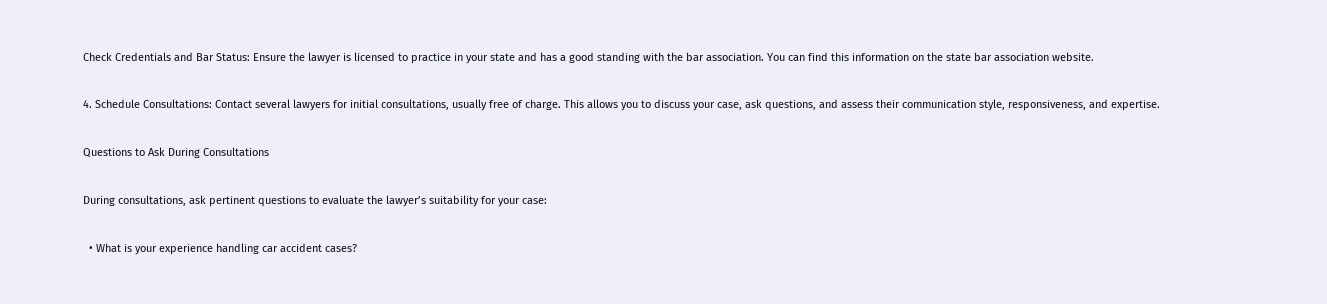Check Credentials and Bar Status: Ensure the lawyer is licensed to practice in your state and has a good standing with the bar association. You can find this information on the state bar association website.

4. Schedule Consultations: Contact several lawyers for initial consultations, usually free of charge. This allows you to discuss your case, ask questions, and assess their communication style, responsiveness, and expertise.

Questions to Ask During Consultations

During consultations, ask pertinent questions to evaluate the lawyer’s suitability for your case:

  • What is your experience handling car accident cases?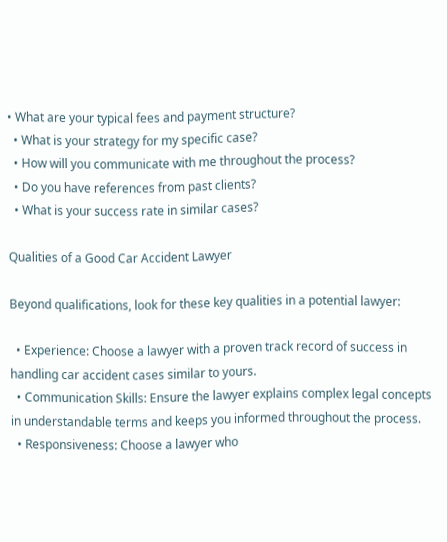• What are your typical fees and payment structure?
  • What is your strategy for my specific case?
  • How will you communicate with me throughout the process?
  • Do you have references from past clients?
  • What is your success rate in similar cases?

Qualities of a Good Car Accident Lawyer

Beyond qualifications, look for these key qualities in a potential lawyer:

  • Experience: Choose a lawyer with a proven track record of success in handling car accident cases similar to yours.
  • Communication Skills: Ensure the lawyer explains complex legal concepts in understandable terms and keeps you informed throughout the process.
  • Responsiveness: Choose a lawyer who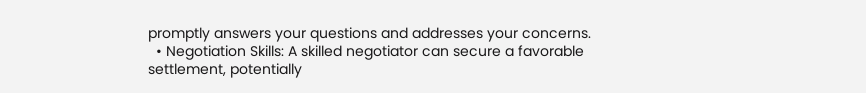promptly answers your questions and addresses your concerns.
  • Negotiation Skills: A skilled negotiator can secure a favorable settlement, potentially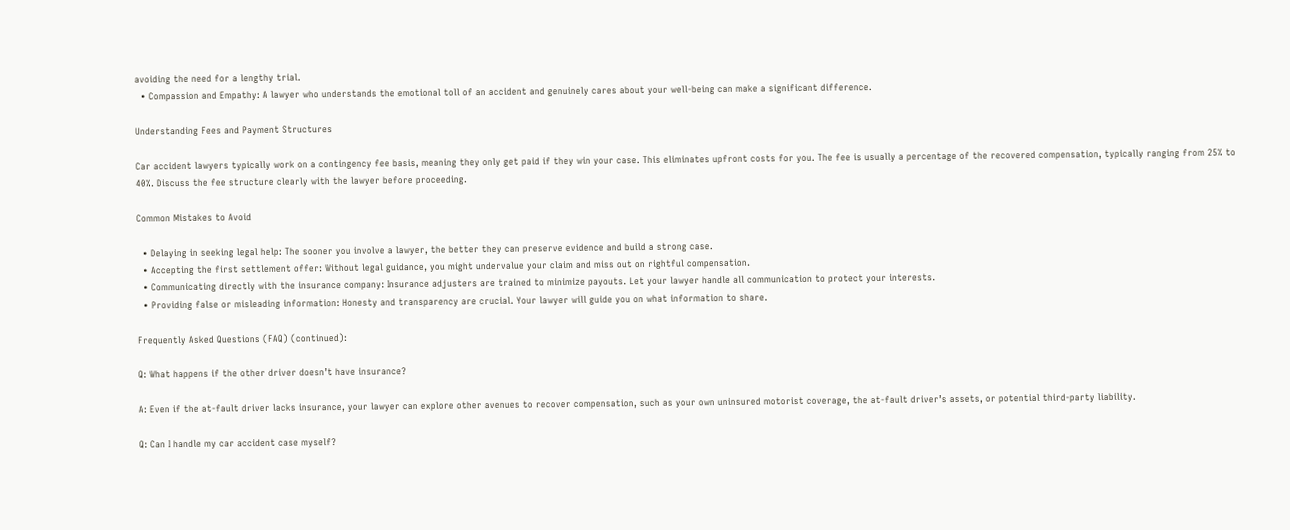avoiding the need for a lengthy trial.
  • Compassion and Empathy: A lawyer who understands the emotional toll of an accident and genuinely cares about your well-being can make a significant difference.

Understanding Fees and Payment Structures

Car accident lawyers typically work on a contingency fee basis, meaning they only get paid if they win your case. This eliminates upfront costs for you. The fee is usually a percentage of the recovered compensation, typically ranging from 25% to 40%. Discuss the fee structure clearly with the lawyer before proceeding.

Common Mistakes to Avoid

  • Delaying in seeking legal help: The sooner you involve a lawyer, the better they can preserve evidence and build a strong case.
  • Accepting the first settlement offer: Without legal guidance, you might undervalue your claim and miss out on rightful compensation.
  • Communicating directly with the insurance company: Insurance adjusters are trained to minimize payouts. Let your lawyer handle all communication to protect your interests.
  • Providing false or misleading information: Honesty and transparency are crucial. Your lawyer will guide you on what information to share.

Frequently Asked Questions (FAQ) (continued):

Q: What happens if the other driver doesn’t have insurance?

A: Even if the at-fault driver lacks insurance, your lawyer can explore other avenues to recover compensation, such as your own uninsured motorist coverage, the at-fault driver’s assets, or potential third-party liability.

Q: Can I handle my car accident case myself?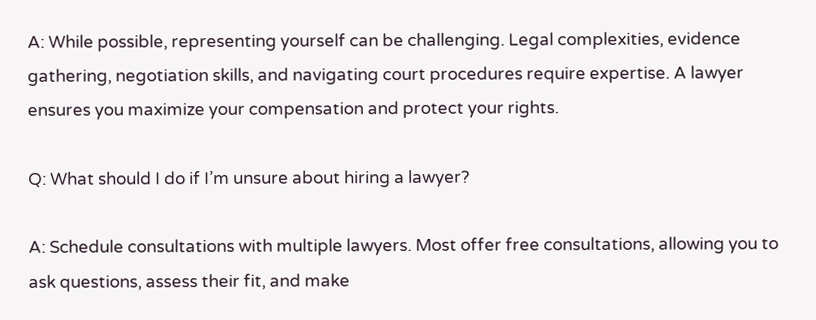A: While possible, representing yourself can be challenging. Legal complexities, evidence gathering, negotiation skills, and navigating court procedures require expertise. A lawyer ensures you maximize your compensation and protect your rights.

Q: What should I do if I’m unsure about hiring a lawyer?

A: Schedule consultations with multiple lawyers. Most offer free consultations, allowing you to ask questions, assess their fit, and make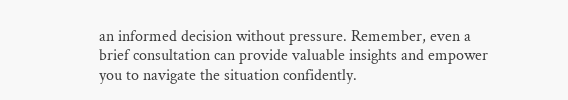an informed decision without pressure. Remember, even a brief consultation can provide valuable insights and empower you to navigate the situation confidently.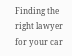Finding the right lawyer for your car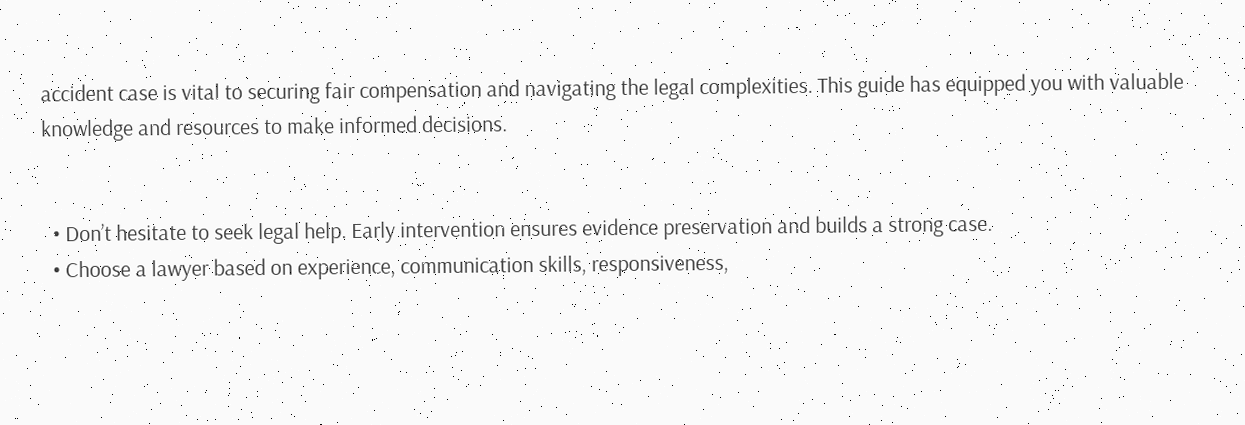accident case is vital to securing fair compensation and navigating the legal complexities. This guide has equipped you with valuable knowledge and resources to make informed decisions.


  • Don’t hesitate to seek legal help. Early intervention ensures evidence preservation and builds a strong case.
  • Choose a lawyer based on experience, communication skills, responsiveness,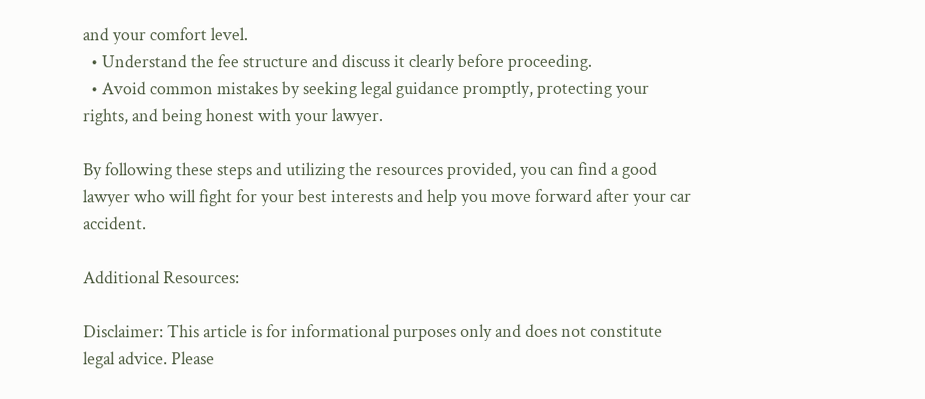and your comfort level.
  • Understand the fee structure and discuss it clearly before proceeding.
  • Avoid common mistakes by seeking legal guidance promptly, protecting your rights, and being honest with your lawyer.

By following these steps and utilizing the resources provided, you can find a good lawyer who will fight for your best interests and help you move forward after your car accident.

Additional Resources:

Disclaimer: This article is for informational purposes only and does not constitute legal advice. Please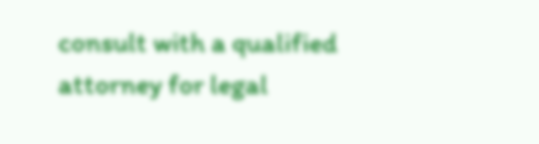consult with a qualified attorney for legal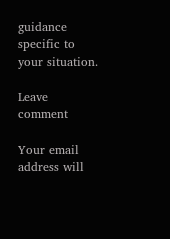guidance specific to your situation.

Leave comment

Your email address will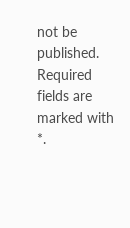not be published. Required fields are marked with *.